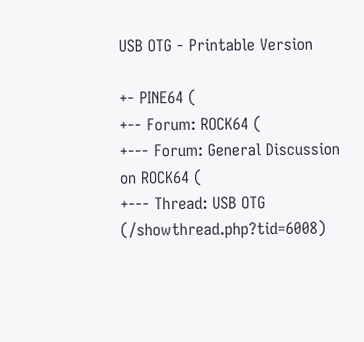USB OTG - Printable Version

+- PINE64 (
+-- Forum: ROCK64 (
+--- Forum: General Discussion on ROCK64 (
+--- Thread: USB OTG (/showthread.php?tid=6008)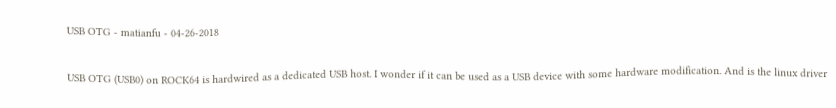USB OTG - matianfu - 04-26-2018

USB OTG (USB0) on ROCK64 is hardwired as a dedicated USB host. I wonder if it can be used as a USB device with some hardware modification. And is the linux driver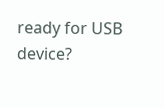ready for USB device?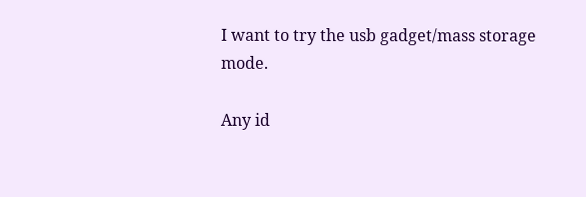I want to try the usb gadget/mass storage mode.

Any id